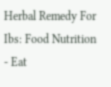Herbal Remedy For Ibs: Food Nutrition - Eat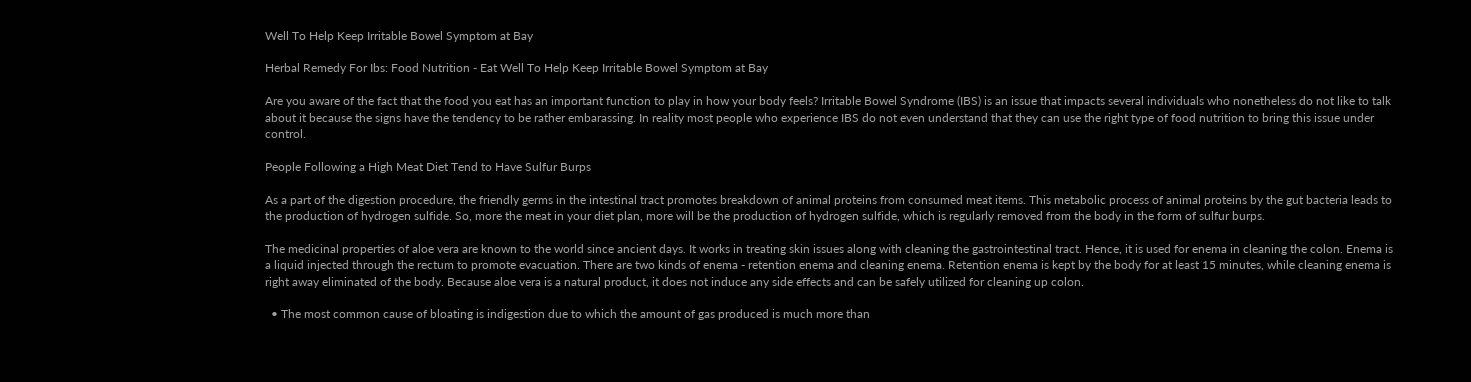Well To Help Keep Irritable Bowel Symptom at Bay

Herbal Remedy For Ibs: Food Nutrition - Eat Well To Help Keep Irritable Bowel Symptom at Bay

Are you aware of the fact that the food you eat has an important function to play in how your body feels? Irritable Bowel Syndrome (IBS) is an issue that impacts several individuals who nonetheless do not like to talk about it because the signs have the tendency to be rather embarassing. In reality most people who experience IBS do not even understand that they can use the right type of food nutrition to bring this issue under control.

People Following a High Meat Diet Tend to Have Sulfur Burps

As a part of the digestion procedure, the friendly germs in the intestinal tract promotes breakdown of animal proteins from consumed meat items. This metabolic process of animal proteins by the gut bacteria leads to the production of hydrogen sulfide. So, more the meat in your diet plan, more will be the production of hydrogen sulfide, which is regularly removed from the body in the form of sulfur burps.

The medicinal properties of aloe vera are known to the world since ancient days. It works in treating skin issues along with cleaning the gastrointestinal tract. Hence, it is used for enema in cleaning the colon. Enema is a liquid injected through the rectum to promote evacuation. There are two kinds of enema - retention enema and cleaning enema. Retention enema is kept by the body for at least 15 minutes, while cleaning enema is right away eliminated of the body. Because aloe vera is a natural product, it does not induce any side effects and can be safely utilized for cleaning up colon.

  • The most common cause of bloating is indigestion due to which the amount of gas produced is much more than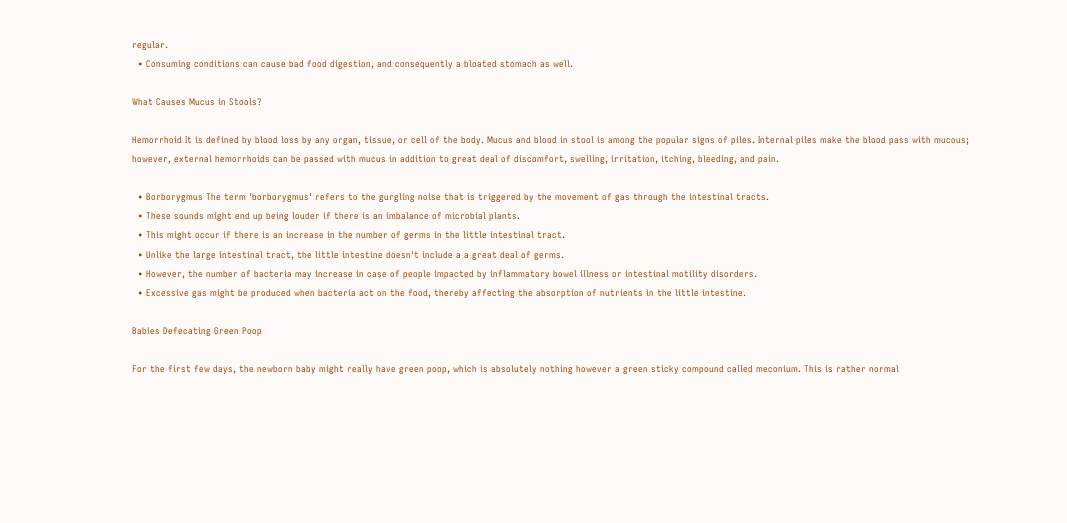regular.
  • Consuming conditions can cause bad food digestion, and consequently a bloated stomach as well.

What Causes Mucus in Stools?

Hemorrhoid It is defined by blood loss by any organ, tissue, or cell of the body. Mucus and blood in stool is among the popular signs of piles. Internal piles make the blood pass with mucous; however, external hemorrhoids can be passed with mucus in addition to great deal of discomfort, swelling, irritation, itching, bleeding, and pain.

  • Borborygmus The term 'borborygmus' refers to the gurgling noise that is triggered by the movement of gas through the intestinal tracts.
  • These sounds might end up being louder if there is an imbalance of microbial plants.
  • This might occur if there is an increase in the number of germs in the little intestinal tract.
  • Unlike the large intestinal tract, the little intestine doesn't include a a great deal of germs.
  • However, the number of bacteria may increase in case of people impacted by inflammatory bowel illness or intestinal motility disorders.
  • Excessive gas might be produced when bacteria act on the food, thereby affecting the absorption of nutrients in the little intestine.

Babies Defecating Green Poop

For the first few days, the newborn baby might really have green poop, which is absolutely nothing however a green sticky compound called meconium. This is rather normal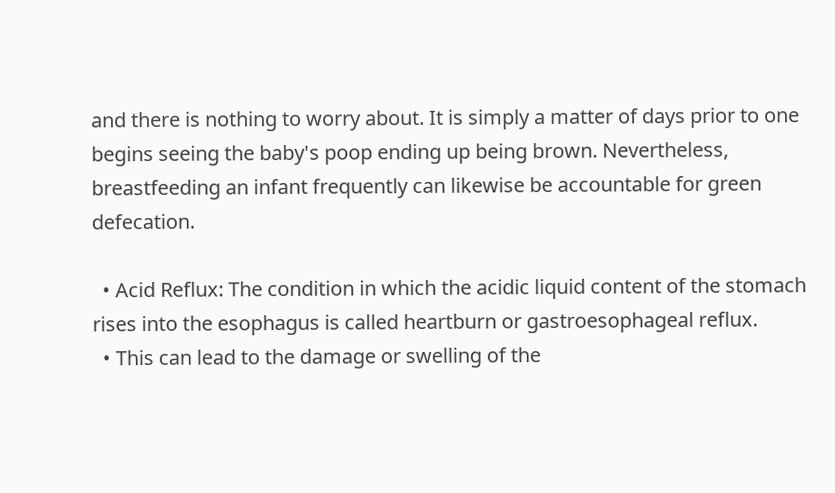and there is nothing to worry about. It is simply a matter of days prior to one begins seeing the baby's poop ending up being brown. Nevertheless, breastfeeding an infant frequently can likewise be accountable for green defecation.

  • Acid Reflux: The condition in which the acidic liquid content of the stomach rises into the esophagus is called heartburn or gastroesophageal reflux.
  • This can lead to the damage or swelling of the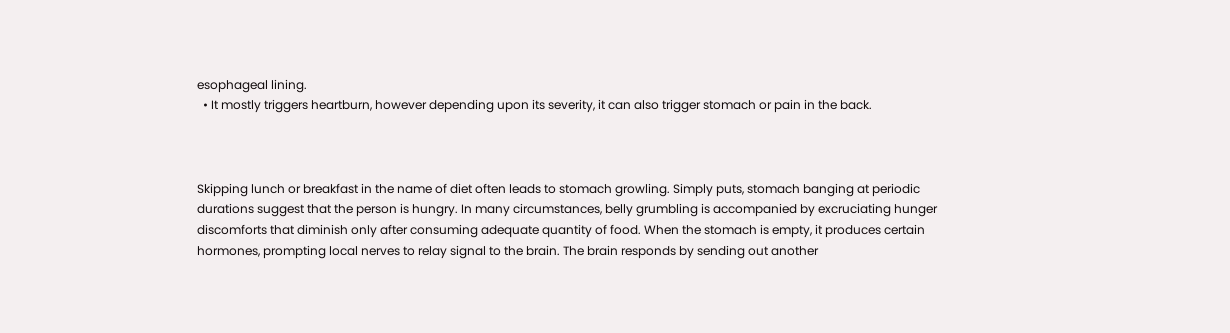esophageal lining.
  • It mostly triggers heartburn, however depending upon its severity, it can also trigger stomach or pain in the back.



Skipping lunch or breakfast in the name of diet often leads to stomach growling. Simply puts, stomach banging at periodic durations suggest that the person is hungry. In many circumstances, belly grumbling is accompanied by excruciating hunger discomforts that diminish only after consuming adequate quantity of food. When the stomach is empty, it produces certain hormones, prompting local nerves to relay signal to the brain. The brain responds by sending out another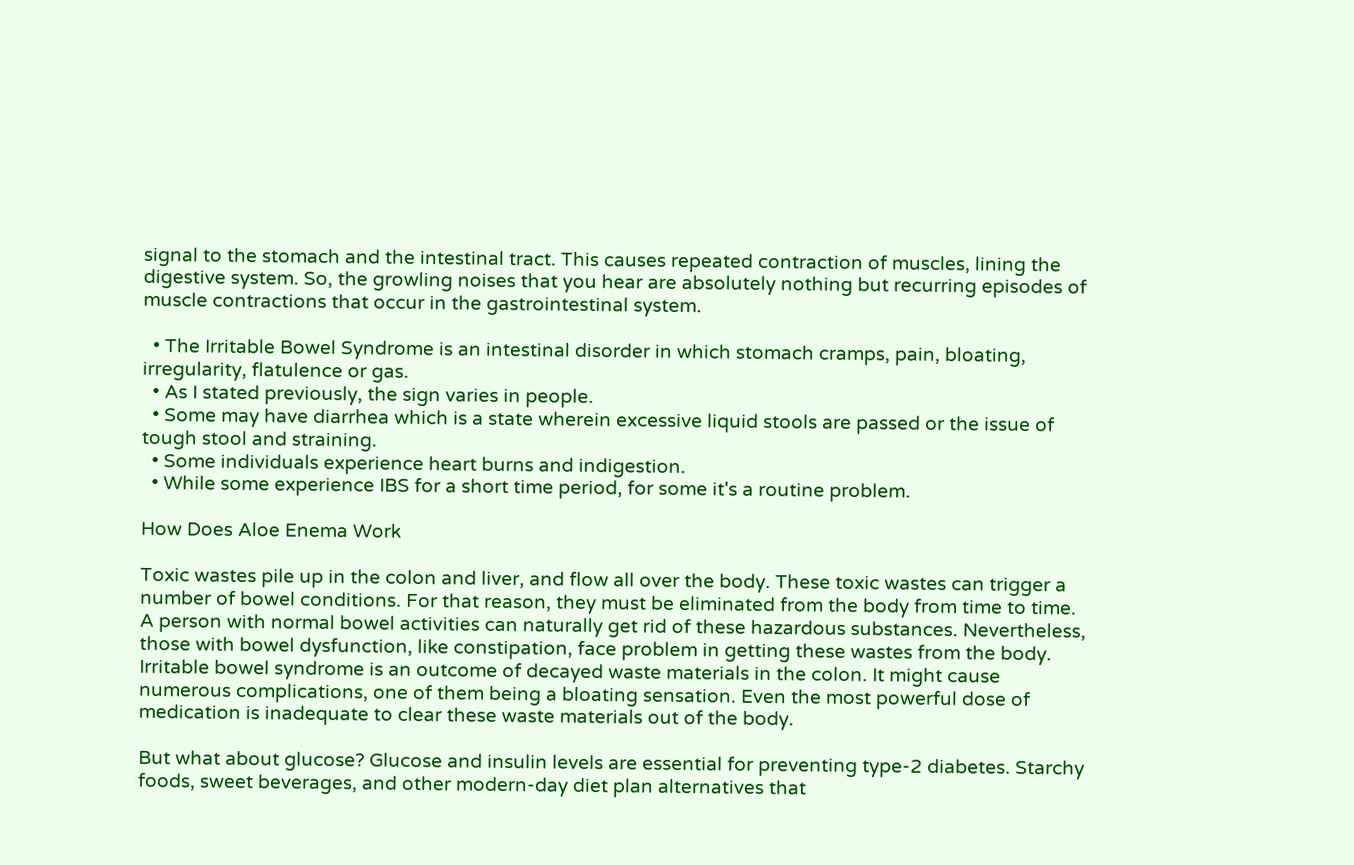signal to the stomach and the intestinal tract. This causes repeated contraction of muscles, lining the digestive system. So, the growling noises that you hear are absolutely nothing but recurring episodes of muscle contractions that occur in the gastrointestinal system.

  • The Irritable Bowel Syndrome is an intestinal disorder in which stomach cramps, pain, bloating, irregularity, flatulence or gas.
  • As I stated previously, the sign varies in people.
  • Some may have diarrhea which is a state wherein excessive liquid stools are passed or the issue of tough stool and straining.
  • Some individuals experience heart burns and indigestion.
  • While some experience IBS for a short time period, for some it's a routine problem.

How Does Aloe Enema Work

Toxic wastes pile up in the colon and liver, and flow all over the body. These toxic wastes can trigger a number of bowel conditions. For that reason, they must be eliminated from the body from time to time. A person with normal bowel activities can naturally get rid of these hazardous substances. Nevertheless, those with bowel dysfunction, like constipation, face problem in getting these wastes from the body. Irritable bowel syndrome is an outcome of decayed waste materials in the colon. It might cause numerous complications, one of them being a bloating sensation. Even the most powerful dose of medication is inadequate to clear these waste materials out of the body.

But what about glucose? Glucose and insulin levels are essential for preventing type-2 diabetes. Starchy foods, sweet beverages, and other modern-day diet plan alternatives that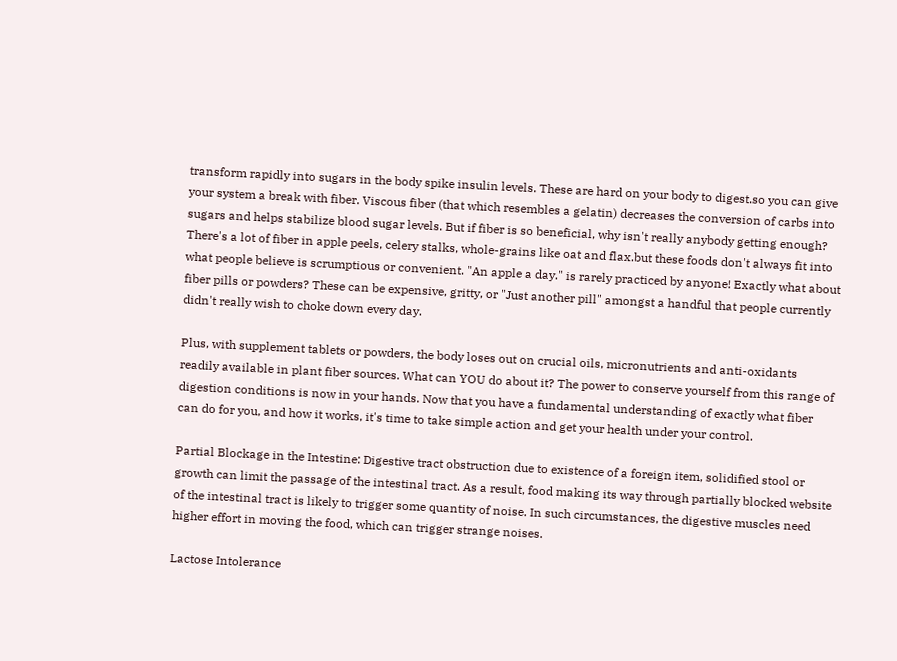transform rapidly into sugars in the body spike insulin levels. These are hard on your body to digest.so you can give your system a break with fiber. Viscous fiber (that which resembles a gelatin) decreases the conversion of carbs into sugars and helps stabilize blood sugar levels. But if fiber is so beneficial, why isn't really anybody getting enough? There's a lot of fiber in apple peels, celery stalks, whole-grains like oat and flax.but these foods don't always fit into what people believe is scrumptious or convenient. "An apple a day." is rarely practiced by anyone! Exactly what about fiber pills or powders? These can be expensive, gritty, or "Just another pill" amongst a handful that people currently didn't really wish to choke down every day.

Plus, with supplement tablets or powders, the body loses out on crucial oils, micronutrients and anti-oxidants readily available in plant fiber sources. What can YOU do about it? The power to conserve yourself from this range of digestion conditions is now in your hands. Now that you have a fundamental understanding of exactly what fiber can do for you, and how it works, it's time to take simple action and get your health under your control.

Partial Blockage in the Intestine: Digestive tract obstruction due to existence of a foreign item, solidified stool or growth can limit the passage of the intestinal tract. As a result, food making its way through partially blocked website of the intestinal tract is likely to trigger some quantity of noise. In such circumstances, the digestive muscles need higher effort in moving the food, which can trigger strange noises.

Lactose Intolerance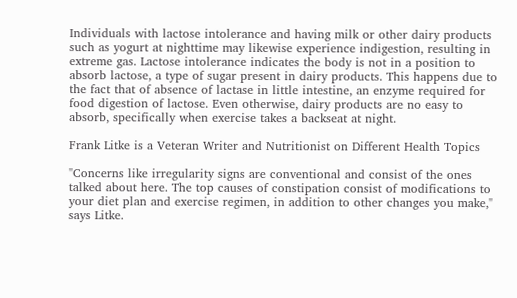Individuals with lactose intolerance and having milk or other dairy products such as yogurt at nighttime may likewise experience indigestion, resulting in extreme gas. Lactose intolerance indicates the body is not in a position to absorb lactose, a type of sugar present in dairy products. This happens due to the fact that of absence of lactase in little intestine, an enzyme required for food digestion of lactose. Even otherwise, dairy products are no easy to absorb, specifically when exercise takes a backseat at night.

Frank Litke is a Veteran Writer and Nutritionist on Different Health Topics

"Concerns like irregularity signs are conventional and consist of the ones talked about here. The top causes of constipation consist of modifications to your diet plan and exercise regimen, in addition to other changes you make," says Litke.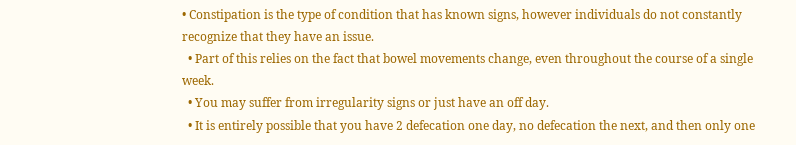• Constipation is the type of condition that has known signs, however individuals do not constantly recognize that they have an issue.
  • Part of this relies on the fact that bowel movements change, even throughout the course of a single week.
  • You may suffer from irregularity signs or just have an off day.
  • It is entirely possible that you have 2 defecation one day, no defecation the next, and then only one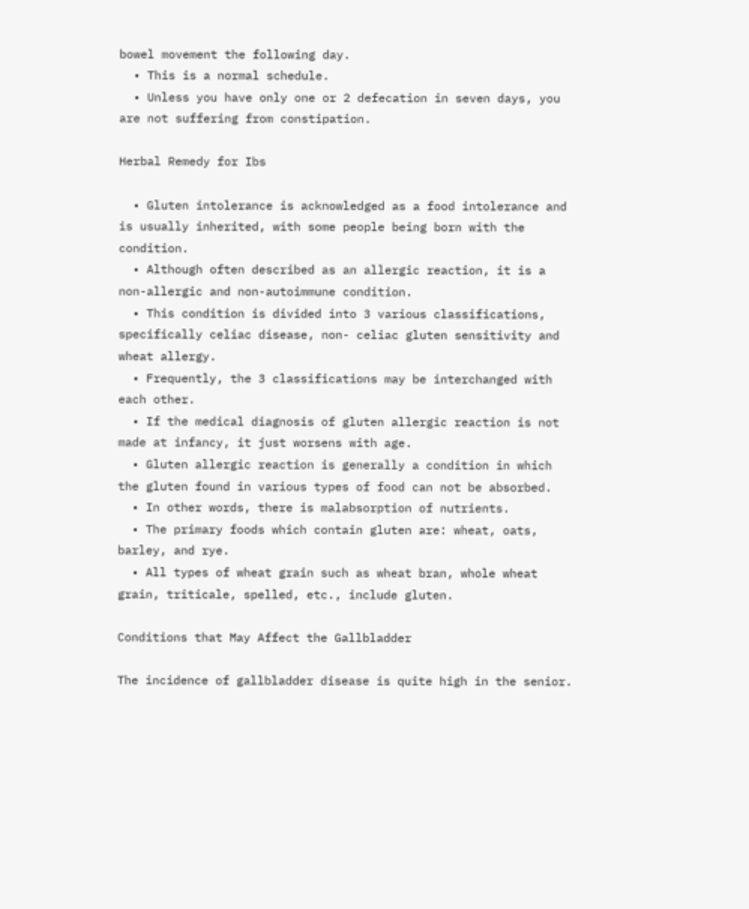bowel movement the following day.
  • This is a normal schedule.
  • Unless you have only one or 2 defecation in seven days, you are not suffering from constipation.

Herbal Remedy for Ibs

  • Gluten intolerance is acknowledged as a food intolerance and is usually inherited, with some people being born with the condition.
  • Although often described as an allergic reaction, it is a non-allergic and non-autoimmune condition.
  • This condition is divided into 3 various classifications, specifically celiac disease, non- celiac gluten sensitivity and wheat allergy.
  • Frequently, the 3 classifications may be interchanged with each other.
  • If the medical diagnosis of gluten allergic reaction is not made at infancy, it just worsens with age.
  • Gluten allergic reaction is generally a condition in which the gluten found in various types of food can not be absorbed.
  • In other words, there is malabsorption of nutrients.
  • The primary foods which contain gluten are: wheat, oats, barley, and rye.
  • All types of wheat grain such as wheat bran, whole wheat grain, triticale, spelled, etc., include gluten.

Conditions that May Affect the Gallbladder

The incidence of gallbladder disease is quite high in the senior.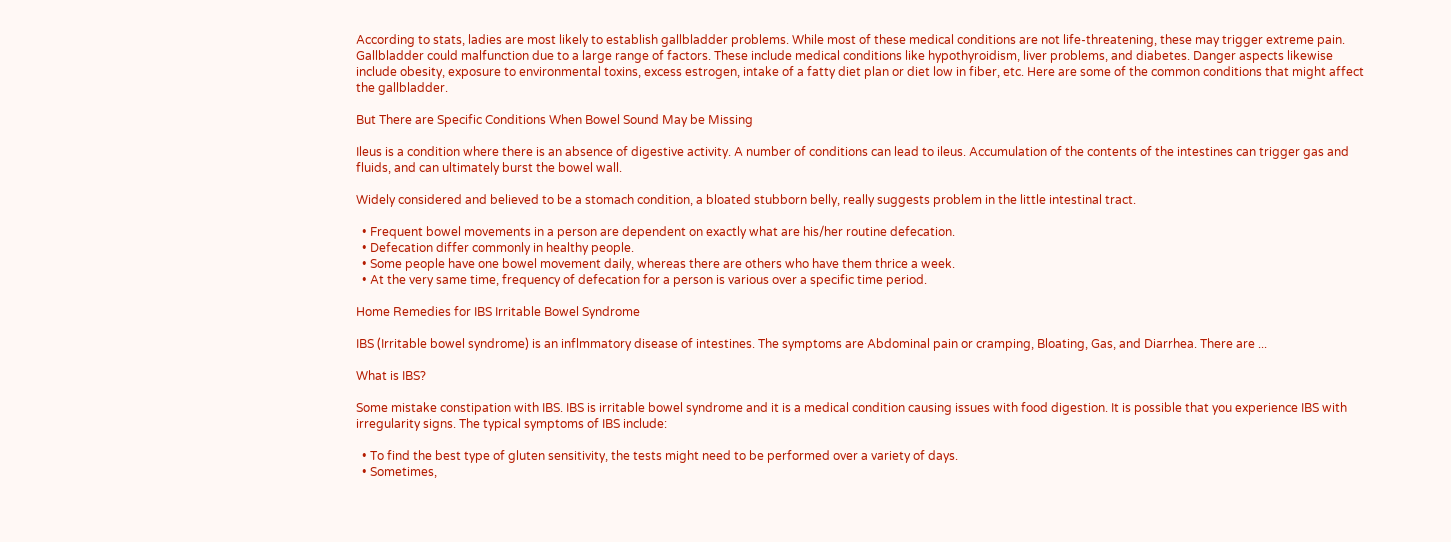According to stats, ladies are most likely to establish gallbladder problems. While most of these medical conditions are not life-threatening, these may trigger extreme pain. Gallbladder could malfunction due to a large range of factors. These include medical conditions like hypothyroidism, liver problems, and diabetes. Danger aspects likewise include obesity, exposure to environmental toxins, excess estrogen, intake of a fatty diet plan or diet low in fiber, etc. Here are some of the common conditions that might affect the gallbladder.

But There are Specific Conditions When Bowel Sound May be Missing

Ileus is a condition where there is an absence of digestive activity. A number of conditions can lead to ileus. Accumulation of the contents of the intestines can trigger gas and fluids, and can ultimately burst the bowel wall.

Widely considered and believed to be a stomach condition, a bloated stubborn belly, really suggests problem in the little intestinal tract.

  • Frequent bowel movements in a person are dependent on exactly what are his/her routine defecation.
  • Defecation differ commonly in healthy people.
  • Some people have one bowel movement daily, whereas there are others who have them thrice a week.
  • At the very same time, frequency of defecation for a person is various over a specific time period.

Home Remedies for IBS Irritable Bowel Syndrome

IBS (Irritable bowel syndrome) is an inflmmatory disease of intestines. The symptoms are Abdominal pain or cramping, Bloating, Gas, and Diarrhea. There are ...

What is IBS?

Some mistake constipation with IBS. IBS is irritable bowel syndrome and it is a medical condition causing issues with food digestion. It is possible that you experience IBS with irregularity signs. The typical symptoms of IBS include:

  • To find the best type of gluten sensitivity, the tests might need to be performed over a variety of days.
  • Sometimes,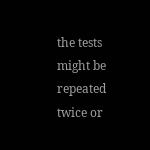the tests might be repeated twice or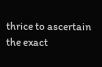thrice to ascertain the exact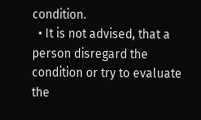condition.
  • It is not advised, that a person disregard the condition or try to evaluate the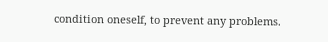condition oneself, to prevent any problems.